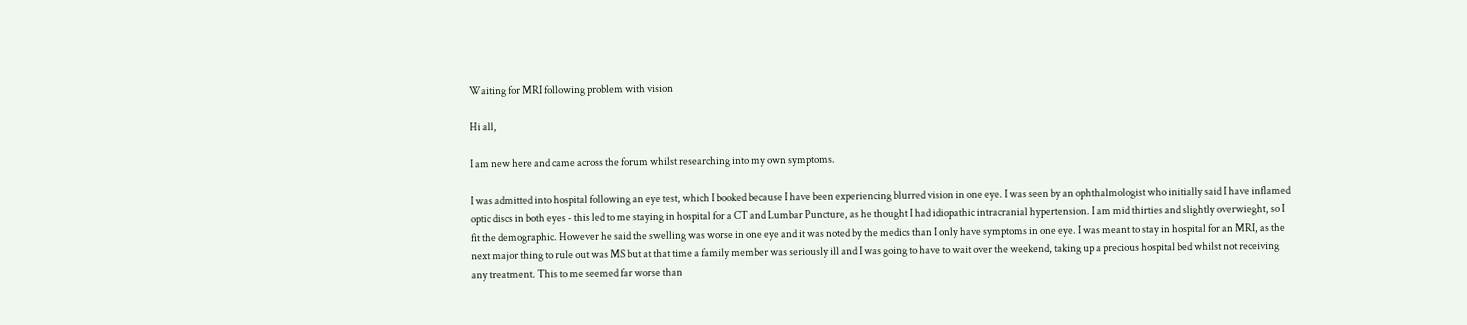Waiting for MRI following problem with vision

Hi all,

I am new here and came across the forum whilst researching into my own symptoms.

I was admitted into hospital following an eye test, which I booked because I have been experiencing blurred vision in one eye. I was seen by an ophthalmologist who initially said I have inflamed optic discs in both eyes - this led to me staying in hospital for a CT and Lumbar Puncture, as he thought I had idiopathic intracranial hypertension. I am mid thirties and slightly overwieght, so I fit the demographic. However he said the swelling was worse in one eye and it was noted by the medics than I only have symptoms in one eye. I was meant to stay in hospital for an MRI, as the next major thing to rule out was MS but at that time a family member was seriously ill and I was going to have to wait over the weekend, taking up a precious hospital bed whilst not receiving any treatment. This to me seemed far worse than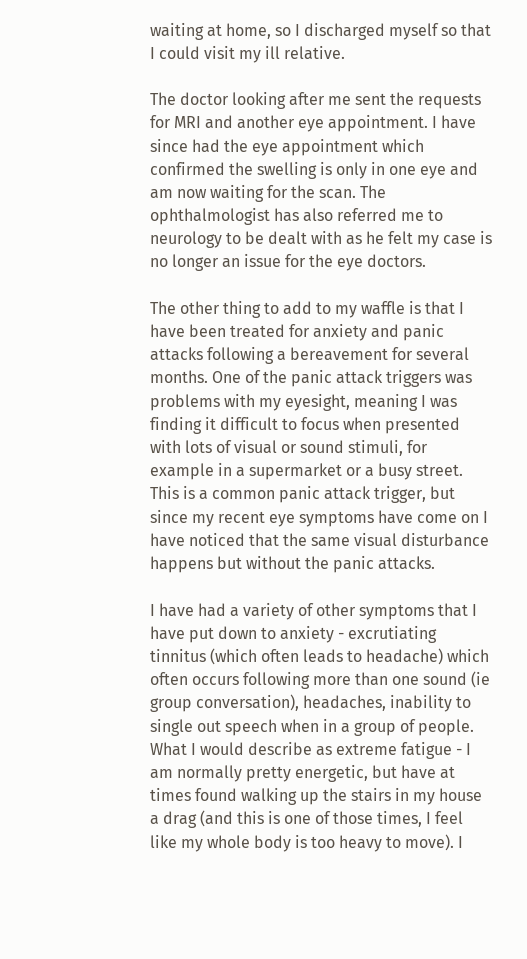waiting at home, so I discharged myself so that I could visit my ill relative.

The doctor looking after me sent the requests for MRI and another eye appointment. I have since had the eye appointment which confirmed the swelling is only in one eye and am now waiting for the scan. The ophthalmologist has also referred me to neurology to be dealt with as he felt my case is no longer an issue for the eye doctors.

The other thing to add to my waffle is that I have been treated for anxiety and panic attacks following a bereavement for several months. One of the panic attack triggers was problems with my eyesight, meaning I was finding it difficult to focus when presented with lots of visual or sound stimuli, for example in a supermarket or a busy street. This is a common panic attack trigger, but since my recent eye symptoms have come on I have noticed that the same visual disturbance happens but without the panic attacks.

I have had a variety of other symptoms that I have put down to anxiety - excrutiating tinnitus (which often leads to headache) which often occurs following more than one sound (ie group conversation), headaches, inability to single out speech when in a group of people. What I would describe as extreme fatigue - I am normally pretty energetic, but have at times found walking up the stairs in my house a drag (and this is one of those times, I feel like my whole body is too heavy to move). I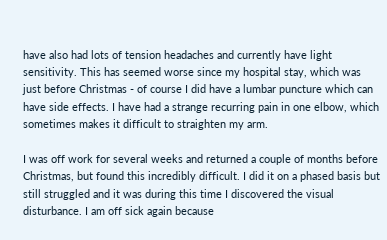have also had lots of tension headaches and currently have light sensitivity. This has seemed worse since my hospital stay, which was just before Christmas - of course I did have a lumbar puncture which can have side effects. I have had a strange recurring pain in one elbow, which sometimes makes it difficult to straighten my arm.

I was off work for several weeks and returned a couple of months before Christmas, but found this incredibly difficult. I did it on a phased basis but still struggled and it was during this time I discovered the visual disturbance. I am off sick again because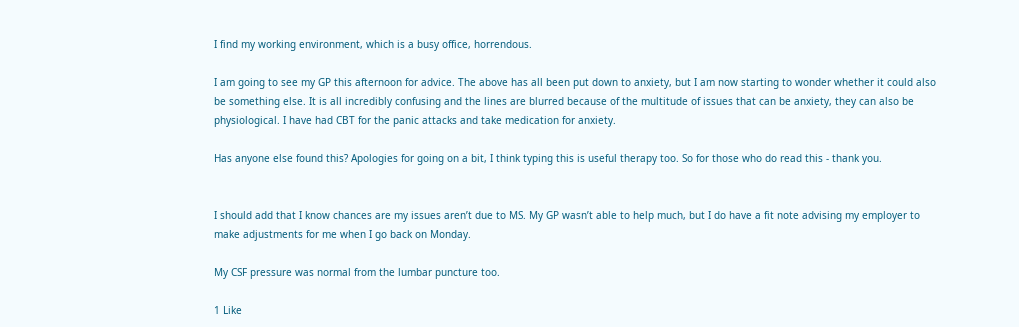I find my working environment, which is a busy office, horrendous.

I am going to see my GP this afternoon for advice. The above has all been put down to anxiety, but I am now starting to wonder whether it could also be something else. It is all incredibly confusing and the lines are blurred because of the multitude of issues that can be anxiety, they can also be physiological. I have had CBT for the panic attacks and take medication for anxiety.

Has anyone else found this? Apologies for going on a bit, I think typing this is useful therapy too. So for those who do read this - thank you.


I should add that I know chances are my issues aren’t due to MS. My GP wasn’t able to help much, but I do have a fit note advising my employer to make adjustments for me when I go back on Monday.

My CSF pressure was normal from the lumbar puncture too.

1 Like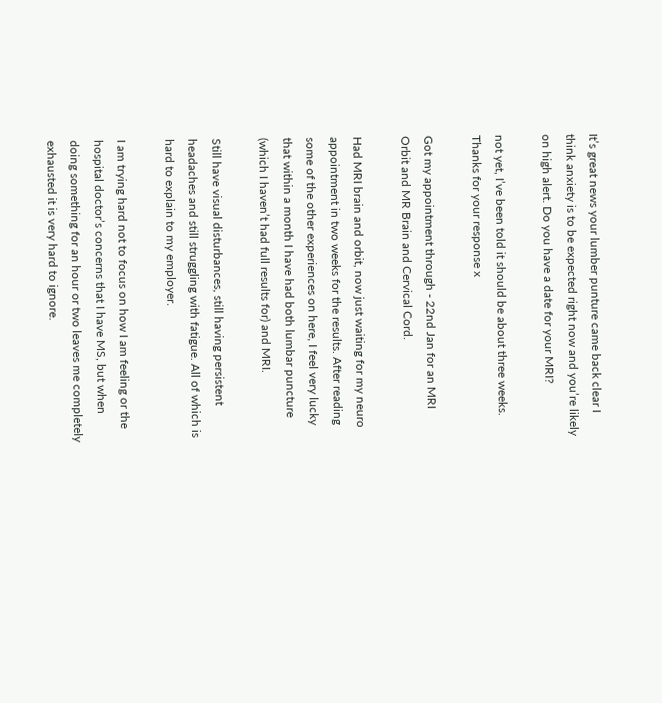It’s great news your lumber punture came back clear I think anxiety is to be expected right now and you’re likely on high alert. Do you have a date for your MRI?

not yet, I’ve been told it should be about three weeks. Thanks for your response x

Got my appointment through - 22nd Jan for an MRI Orbit and MR Brain and Cervical Cord.

Had MRI brain and orbit, now just waiting for my neuro appointment in two weeks for the results. After reading some of the other experiences on here, I feel very lucky that within a month I have had both lumbar puncture (which I haven’t had full results for) and MRI.

Still have visual disturbances, still having persistent headaches and still struggling with fatigue. All of which is hard to explain to my employer.

I am trying hard not to focus on how I am feeling or the hospital doctor’s concerns that I have MS, but when doing something for an hour or two leaves me completely exhausted it is very hard to ignore.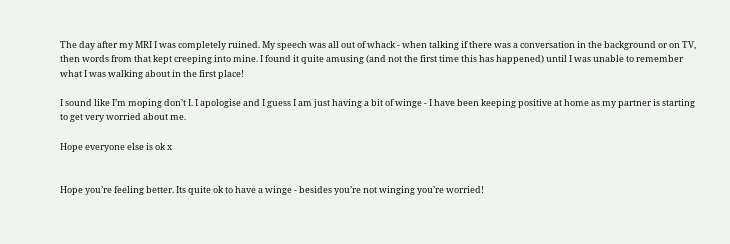The day after my MRI I was completely ruined. My speech was all out of whack - when talking if there was a conversation in the background or on TV, then words from that kept creeping into mine. I found it quite amusing (and not the first time this has happened) until I was unable to remember what I was walking about in the first place!

I sound like I’m moping don’t I. I apologise and I guess I am just having a bit of winge - I have been keeping positive at home as my partner is starting to get very worried about me.

Hope everyone else is ok x


Hope you’re feeling better. Its quite ok to have a winge - besides you’re not winging you’re worried!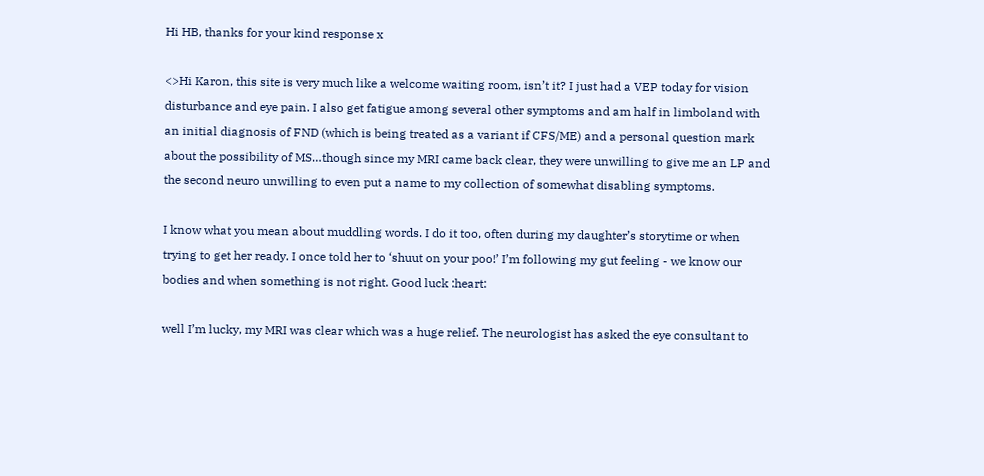Hi HB, thanks for your kind response x

<>Hi Karon, this site is very much like a welcome waiting room, isn’t it? I just had a VEP today for vision disturbance and eye pain. I also get fatigue among several other symptoms and am half in limboland with an initial diagnosis of FND (which is being treated as a variant if CFS/ME) and a personal question mark about the possibility of MS…though since my MRI came back clear, they were unwilling to give me an LP and the second neuro unwilling to even put a name to my collection of somewhat disabling symptoms.

I know what you mean about muddling words. I do it too, often during my daughter’s storytime or when trying to get her ready. I once told her to ‘shuut on your poo!’ I’m following my gut feeling - we know our bodies and when something is not right. Good luck :heart:

well I’m lucky, my MRI was clear which was a huge relief. The neurologist has asked the eye consultant to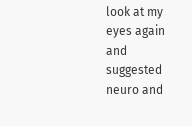look at my eyes again and suggested neuro and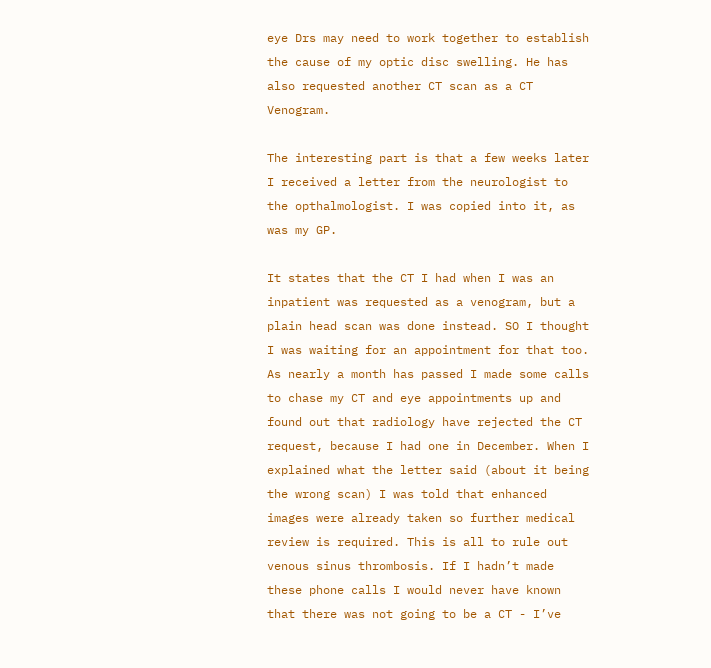eye Drs may need to work together to establish the cause of my optic disc swelling. He has also requested another CT scan as a CT Venogram.

The interesting part is that a few weeks later I received a letter from the neurologist to the opthalmologist. I was copied into it, as was my GP.

It states that the CT I had when I was an inpatient was requested as a venogram, but a plain head scan was done instead. SO I thought I was waiting for an appointment for that too. As nearly a month has passed I made some calls to chase my CT and eye appointments up and found out that radiology have rejected the CT request, because I had one in December. When I explained what the letter said (about it being the wrong scan) I was told that enhanced images were already taken so further medical review is required. This is all to rule out venous sinus thrombosis. If I hadn’t made these phone calls I would never have known that there was not going to be a CT - I’ve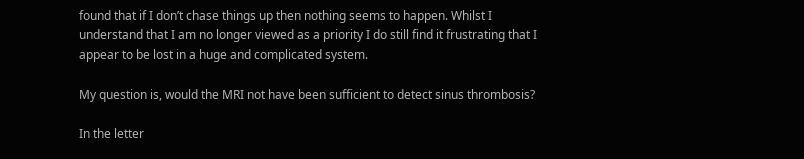found that if I don’t chase things up then nothing seems to happen. Whilst I understand that I am no longer viewed as a priority I do still find it frustrating that I appear to be lost in a huge and complicated system.

My question is, would the MRI not have been sufficient to detect sinus thrombosis?

In the letter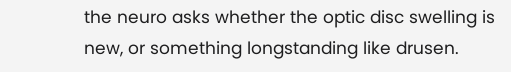the neuro asks whether the optic disc swelling is new, or something longstanding like drusen.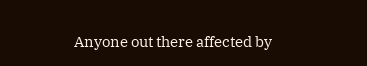Anyone out there affected by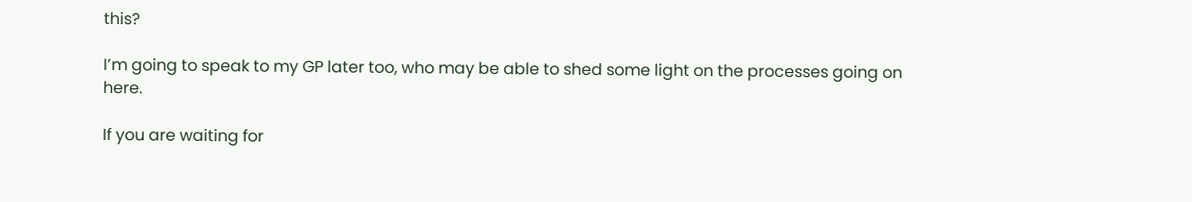this?

I’m going to speak to my GP later too, who may be able to shed some light on the processes going on here.

If you are waiting for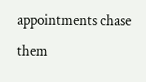appointments chase them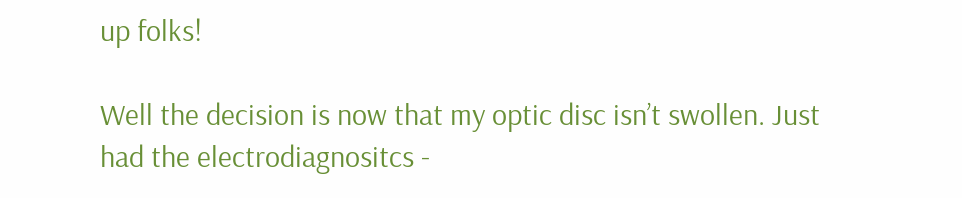up folks!

Well the decision is now that my optic disc isn’t swollen. Just had the electrodiagnositcs -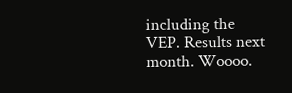including the VEP. Results next month. Woooo.